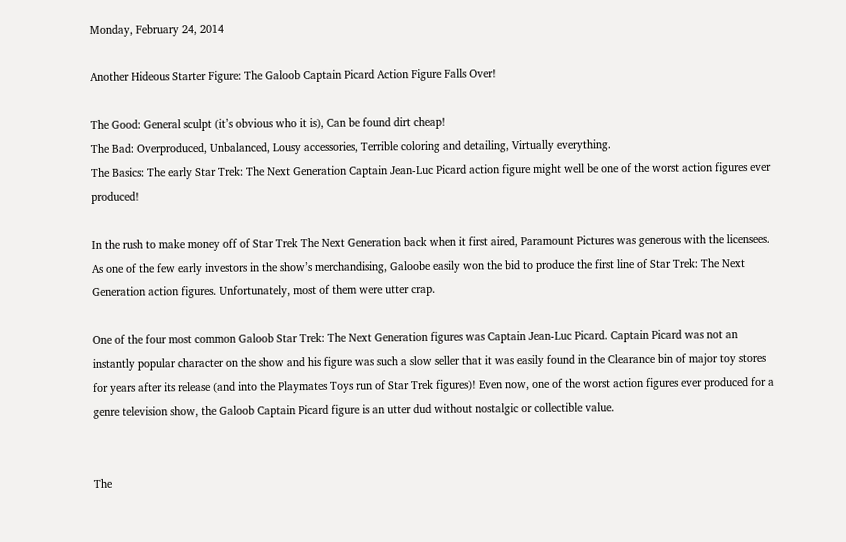Monday, February 24, 2014

Another Hideous Starter Figure: The Galoob Captain Picard Action Figure Falls Over!

The Good: General sculpt (it’s obvious who it is), Can be found dirt cheap!
The Bad: Overproduced, Unbalanced, Lousy accessories, Terrible coloring and detailing, Virtually everything.
The Basics: The early Star Trek: The Next Generation Captain Jean-Luc Picard action figure might well be one of the worst action figures ever produced!

In the rush to make money off of Star Trek The Next Generation back when it first aired, Paramount Pictures was generous with the licensees. As one of the few early investors in the show’s merchandising, Galoobe easily won the bid to produce the first line of Star Trek: The Next Generation action figures. Unfortunately, most of them were utter crap.

One of the four most common Galoob Star Trek: The Next Generation figures was Captain Jean-Luc Picard. Captain Picard was not an instantly popular character on the show and his figure was such a slow seller that it was easily found in the Clearance bin of major toy stores for years after its release (and into the Playmates Toys run of Star Trek figures)! Even now, one of the worst action figures ever produced for a genre television show, the Galoob Captain Picard figure is an utter dud without nostalgic or collectible value.


The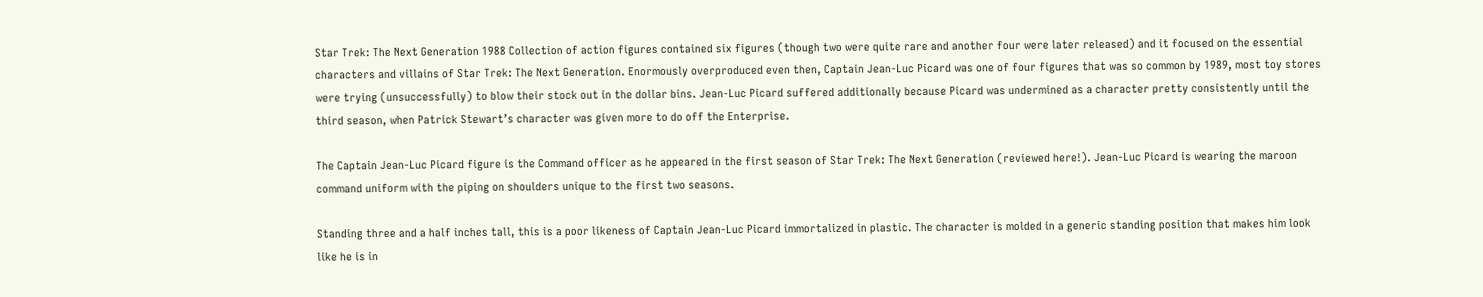Star Trek: The Next Generation 1988 Collection of action figures contained six figures (though two were quite rare and another four were later released) and it focused on the essential characters and villains of Star Trek: The Next Generation. Enormously overproduced even then, Captain Jean-Luc Picard was one of four figures that was so common by 1989, most toy stores were trying (unsuccessfully) to blow their stock out in the dollar bins. Jean-Luc Picard suffered additionally because Picard was undermined as a character pretty consistently until the third season, when Patrick Stewart’s character was given more to do off the Enterprise.

The Captain Jean-Luc Picard figure is the Command officer as he appeared in the first season of Star Trek: The Next Generation (reviewed here!). Jean-Luc Picard is wearing the maroon command uniform with the piping on shoulders unique to the first two seasons.

Standing three and a half inches tall, this is a poor likeness of Captain Jean-Luc Picard immortalized in plastic. The character is molded in a generic standing position that makes him look like he is in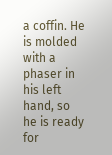a coffin. He is molded with a phaser in his left hand, so he is ready for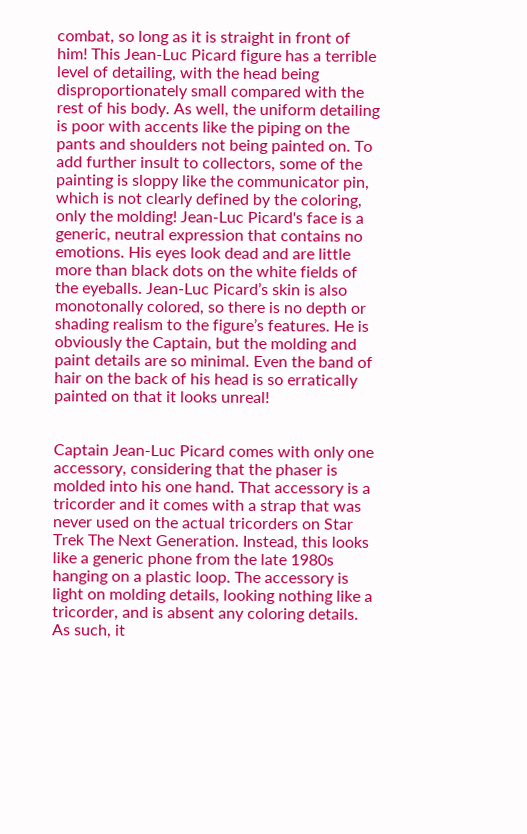combat, so long as it is straight in front of him! This Jean-Luc Picard figure has a terrible level of detailing, with the head being disproportionately small compared with the rest of his body. As well, the uniform detailing is poor with accents like the piping on the pants and shoulders not being painted on. To add further insult to collectors, some of the painting is sloppy like the communicator pin, which is not clearly defined by the coloring, only the molding! Jean-Luc Picard's face is a generic, neutral expression that contains no emotions. His eyes look dead and are little more than black dots on the white fields of the eyeballs. Jean-Luc Picard’s skin is also monotonally colored, so there is no depth or shading realism to the figure’s features. He is obviously the Captain, but the molding and paint details are so minimal. Even the band of hair on the back of his head is so erratically painted on that it looks unreal!


Captain Jean-Luc Picard comes with only one accessory, considering that the phaser is molded into his one hand. That accessory is a tricorder and it comes with a strap that was never used on the actual tricorders on Star Trek The Next Generation. Instead, this looks like a generic phone from the late 1980s hanging on a plastic loop. The accessory is light on molding details, looking nothing like a tricorder, and is absent any coloring details. As such, it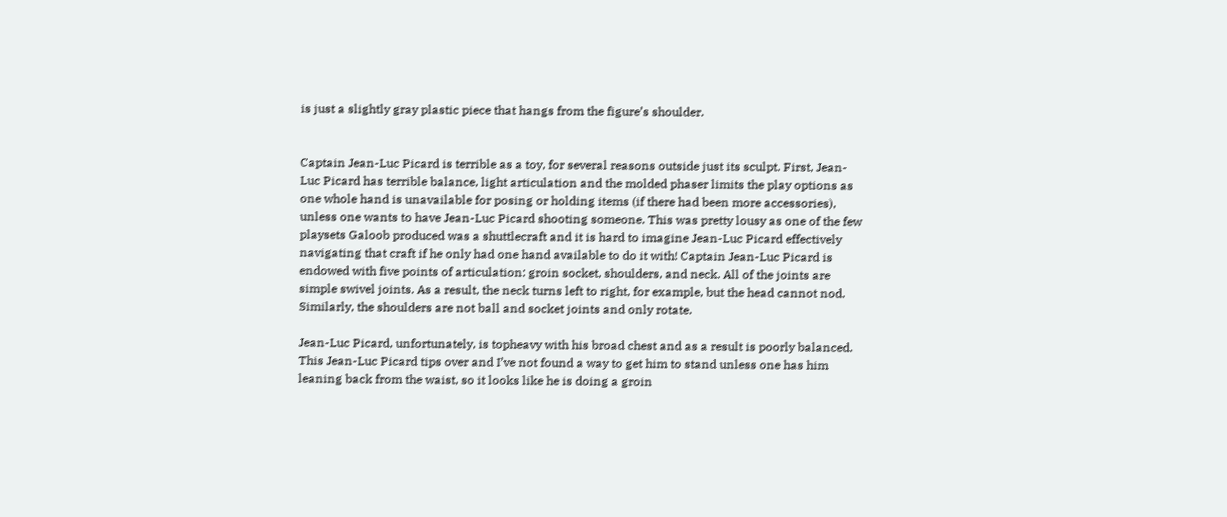is just a slightly gray plastic piece that hangs from the figure’s shoulder.


Captain Jean-Luc Picard is terrible as a toy, for several reasons outside just its sculpt. First, Jean-Luc Picard has terrible balance, light articulation and the molded phaser limits the play options as one whole hand is unavailable for posing or holding items (if there had been more accessories), unless one wants to have Jean-Luc Picard shooting someone. This was pretty lousy as one of the few playsets Galoob produced was a shuttlecraft and it is hard to imagine Jean-Luc Picard effectively navigating that craft if he only had one hand available to do it with! Captain Jean-Luc Picard is endowed with five points of articulation: groin socket, shoulders, and neck. All of the joints are simple swivel joints. As a result, the neck turns left to right, for example, but the head cannot nod. Similarly, the shoulders are not ball and socket joints and only rotate.

Jean-Luc Picard, unfortunately, is topheavy with his broad chest and as a result is poorly balanced. This Jean-Luc Picard tips over and I’ve not found a way to get him to stand unless one has him leaning back from the waist, so it looks like he is doing a groin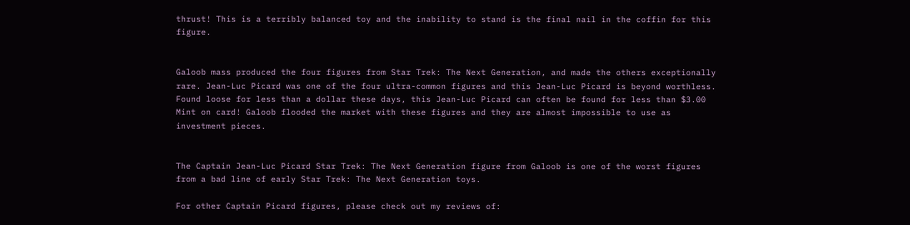thrust! This is a terribly balanced toy and the inability to stand is the final nail in the coffin for this figure.


Galoob mass produced the four figures from Star Trek: The Next Generation, and made the others exceptionally rare. Jean-Luc Picard was one of the four ultra-common figures and this Jean-Luc Picard is beyond worthless. Found loose for less than a dollar these days, this Jean-Luc Picard can often be found for less than $3.00 Mint on card! Galoob flooded the market with these figures and they are almost impossible to use as investment pieces.


The Captain Jean-Luc Picard Star Trek: The Next Generation figure from Galoob is one of the worst figures from a bad line of early Star Trek: The Next Generation toys.

For other Captain Picard figures, please check out my reviews of: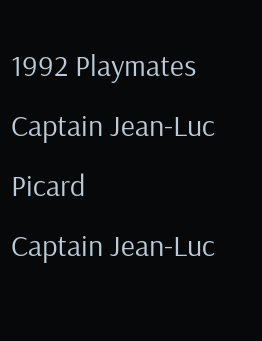1992 Playmates Captain Jean-Luc Picard
Captain Jean-Luc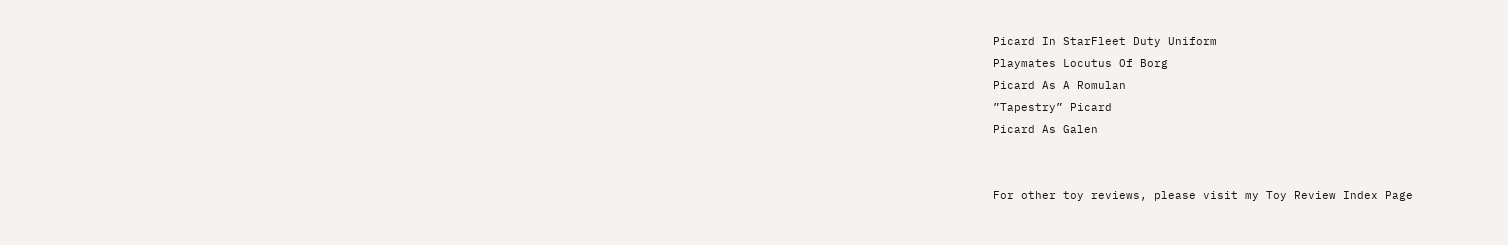Picard In StarFleet Duty Uniform
Playmates Locutus Of Borg
Picard As A Romulan
”Tapestry” Picard
Picard As Galen


For other toy reviews, please visit my Toy Review Index Page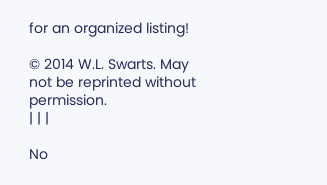for an organized listing!

© 2014 W.L. Swarts. May not be reprinted without permission.
| | |

No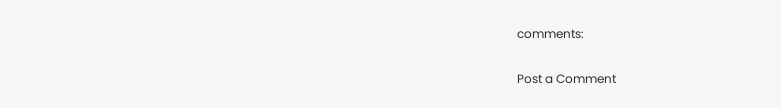comments:

Post a Comment